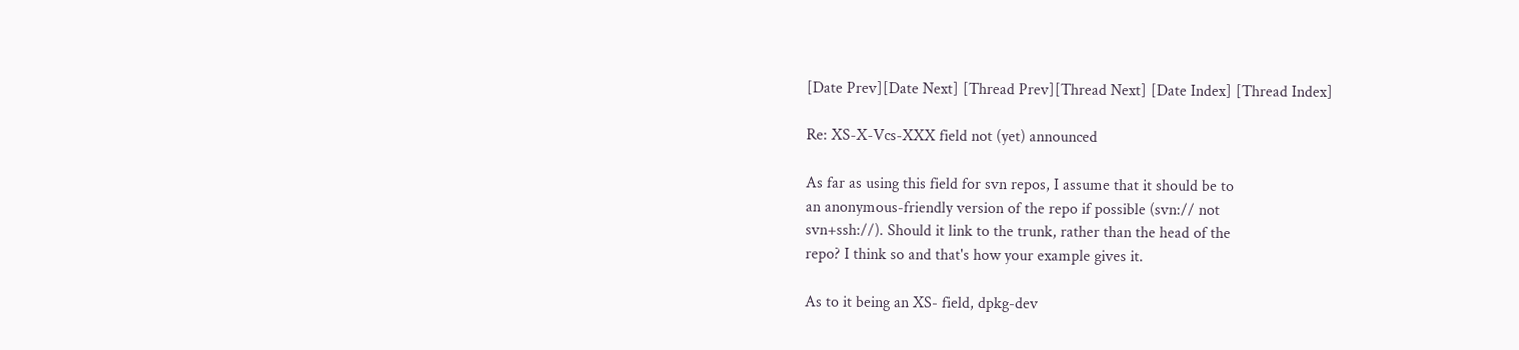[Date Prev][Date Next] [Thread Prev][Thread Next] [Date Index] [Thread Index]

Re: XS-X-Vcs-XXX field not (yet) announced

As far as using this field for svn repos, I assume that it should be to
an anonymous-friendly version of the repo if possible (svn:// not
svn+ssh://). Should it link to the trunk, rather than the head of the
repo? I think so and that's how your example gives it.

As to it being an XS- field, dpkg-dev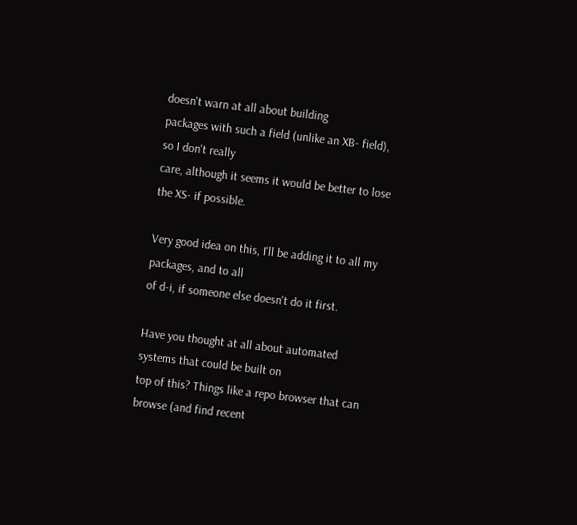doesn't warn at all about building
packages with such a field (unlike an XB- field), so I don't really
care, although it seems it would be better to lose the XS- if possible.

Very good idea on this, I'll be adding it to all my packages, and to all
of d-i, if someone else doesn't do it first.

Have you thought at all about automated systems that could be built on
top of this? Things like a repo browser that can browse (and find recent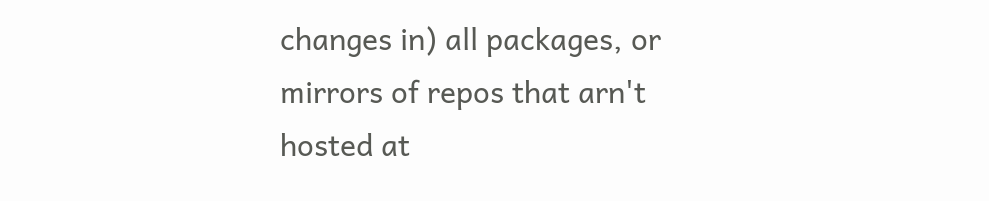changes in) all packages, or mirrors of repos that arn't hosted at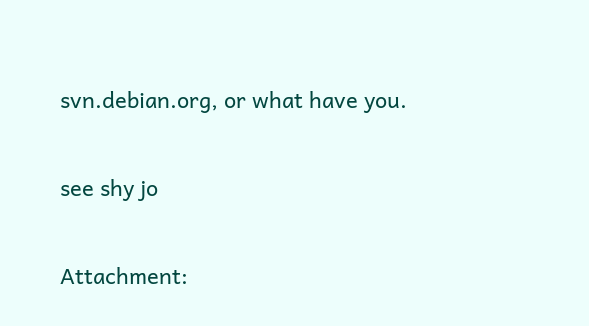svn.debian.org, or what have you.

see shy jo

Attachment: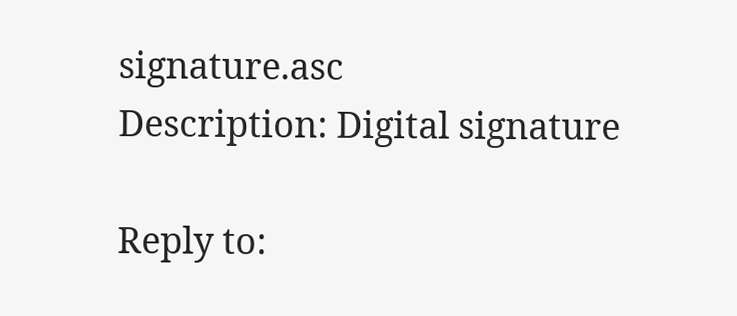signature.asc
Description: Digital signature

Reply to: